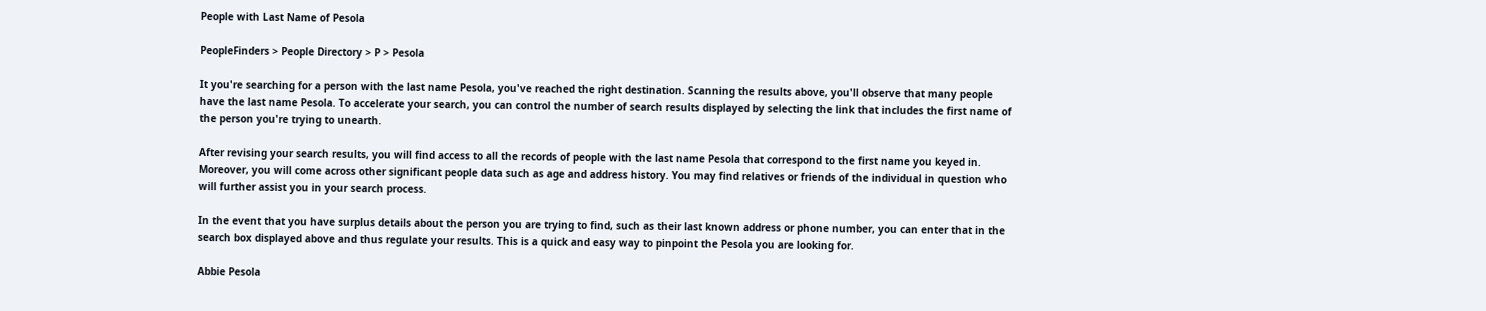People with Last Name of Pesola

PeopleFinders > People Directory > P > Pesola

It you're searching for a person with the last name Pesola, you've reached the right destination. Scanning the results above, you'll observe that many people have the last name Pesola. To accelerate your search, you can control the number of search results displayed by selecting the link that includes the first name of the person you're trying to unearth.

After revising your search results, you will find access to all the records of people with the last name Pesola that correspond to the first name you keyed in. Moreover, you will come across other significant people data such as age and address history. You may find relatives or friends of the individual in question who will further assist you in your search process.

In the event that you have surplus details about the person you are trying to find, such as their last known address or phone number, you can enter that in the search box displayed above and thus regulate your results. This is a quick and easy way to pinpoint the Pesola you are looking for.

Abbie Pesola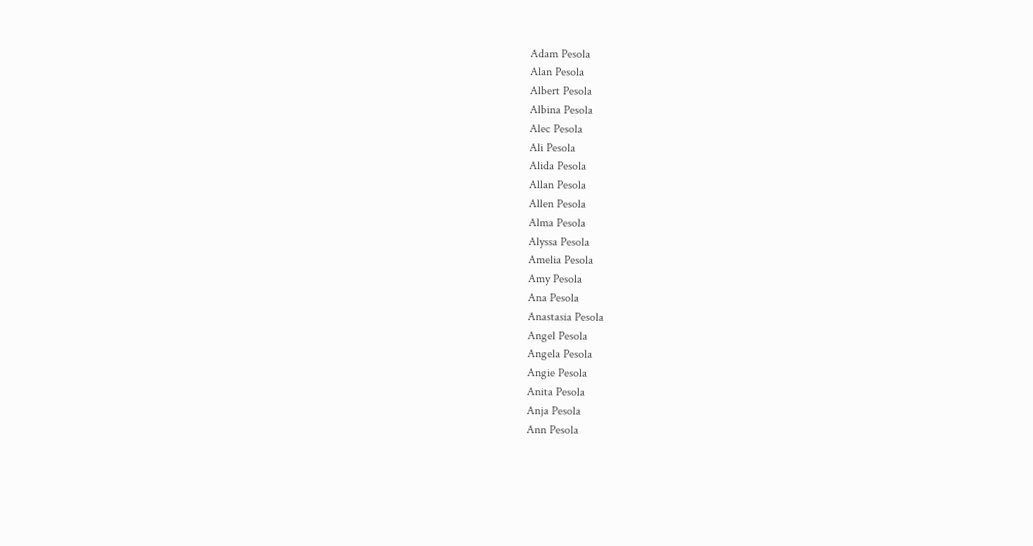Adam Pesola
Alan Pesola
Albert Pesola
Albina Pesola
Alec Pesola
Ali Pesola
Alida Pesola
Allan Pesola
Allen Pesola
Alma Pesola
Alyssa Pesola
Amelia Pesola
Amy Pesola
Ana Pesola
Anastasia Pesola
Angel Pesola
Angela Pesola
Angie Pesola
Anita Pesola
Anja Pesola
Ann Pesola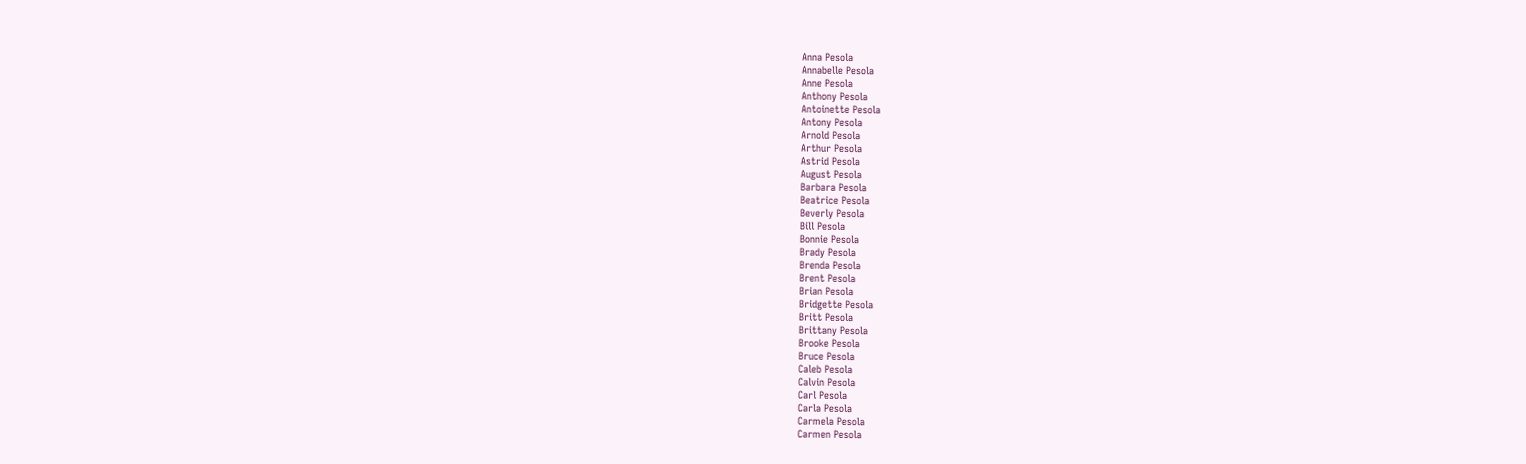Anna Pesola
Annabelle Pesola
Anne Pesola
Anthony Pesola
Antoinette Pesola
Antony Pesola
Arnold Pesola
Arthur Pesola
Astrid Pesola
August Pesola
Barbara Pesola
Beatrice Pesola
Beverly Pesola
Bill Pesola
Bonnie Pesola
Brady Pesola
Brenda Pesola
Brent Pesola
Brian Pesola
Bridgette Pesola
Britt Pesola
Brittany Pesola
Brooke Pesola
Bruce Pesola
Caleb Pesola
Calvin Pesola
Carl Pesola
Carla Pesola
Carmela Pesola
Carmen Pesola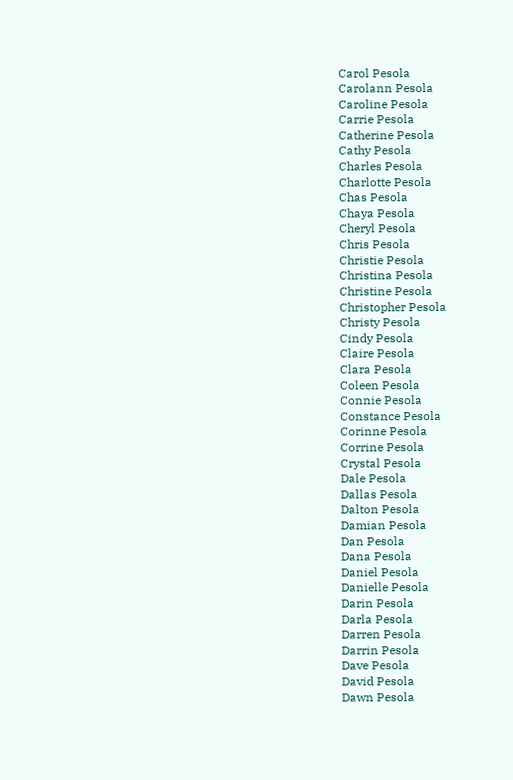Carol Pesola
Carolann Pesola
Caroline Pesola
Carrie Pesola
Catherine Pesola
Cathy Pesola
Charles Pesola
Charlotte Pesola
Chas Pesola
Chaya Pesola
Cheryl Pesola
Chris Pesola
Christie Pesola
Christina Pesola
Christine Pesola
Christopher Pesola
Christy Pesola
Cindy Pesola
Claire Pesola
Clara Pesola
Coleen Pesola
Connie Pesola
Constance Pesola
Corinne Pesola
Corrine Pesola
Crystal Pesola
Dale Pesola
Dallas Pesola
Dalton Pesola
Damian Pesola
Dan Pesola
Dana Pesola
Daniel Pesola
Danielle Pesola
Darin Pesola
Darla Pesola
Darren Pesola
Darrin Pesola
Dave Pesola
David Pesola
Dawn Pesola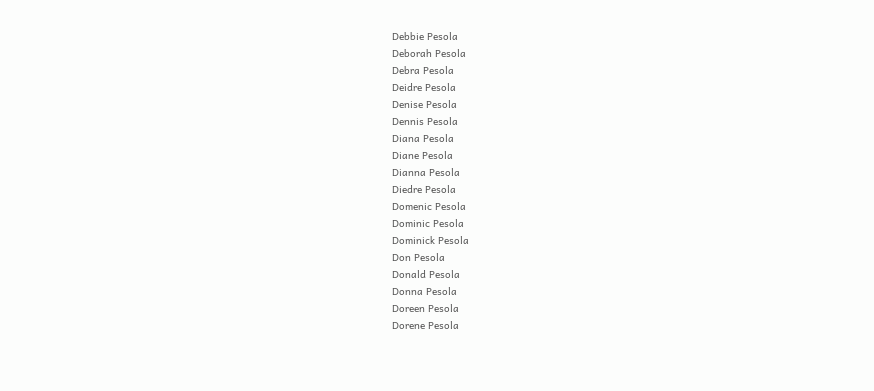Debbie Pesola
Deborah Pesola
Debra Pesola
Deidre Pesola
Denise Pesola
Dennis Pesola
Diana Pesola
Diane Pesola
Dianna Pesola
Diedre Pesola
Domenic Pesola
Dominic Pesola
Dominick Pesola
Don Pesola
Donald Pesola
Donna Pesola
Doreen Pesola
Dorene Pesola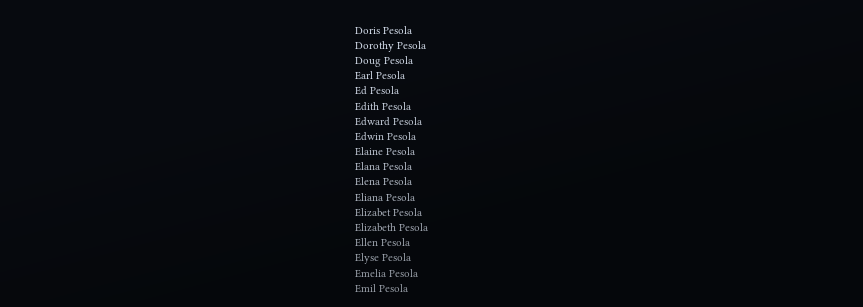Doris Pesola
Dorothy Pesola
Doug Pesola
Earl Pesola
Ed Pesola
Edith Pesola
Edward Pesola
Edwin Pesola
Elaine Pesola
Elana Pesola
Elena Pesola
Eliana Pesola
Elizabet Pesola
Elizabeth Pesola
Ellen Pesola
Elyse Pesola
Emelia Pesola
Emil Pesola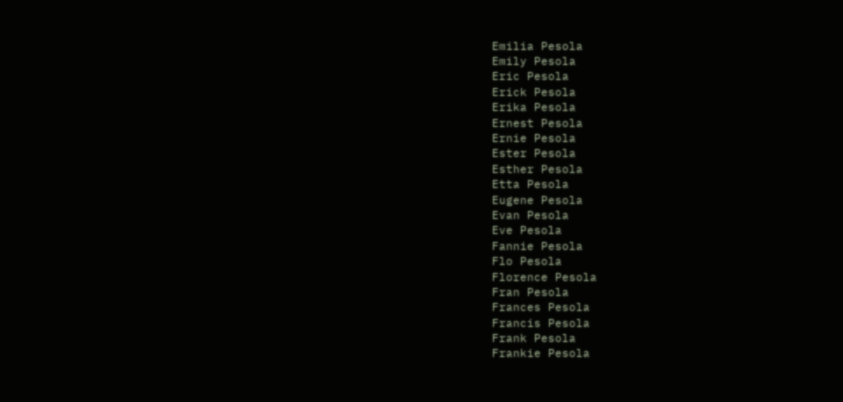Emilia Pesola
Emily Pesola
Eric Pesola
Erick Pesola
Erika Pesola
Ernest Pesola
Ernie Pesola
Ester Pesola
Esther Pesola
Etta Pesola
Eugene Pesola
Evan Pesola
Eve Pesola
Fannie Pesola
Flo Pesola
Florence Pesola
Fran Pesola
Frances Pesola
Francis Pesola
Frank Pesola
Frankie Pesola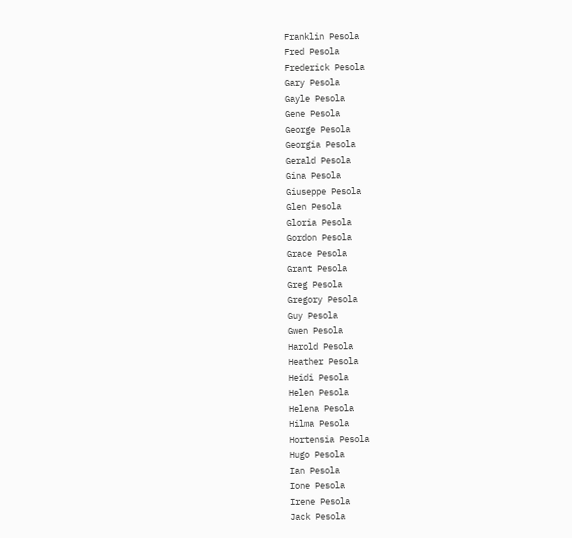Franklin Pesola
Fred Pesola
Frederick Pesola
Gary Pesola
Gayle Pesola
Gene Pesola
George Pesola
Georgia Pesola
Gerald Pesola
Gina Pesola
Giuseppe Pesola
Glen Pesola
Gloria Pesola
Gordon Pesola
Grace Pesola
Grant Pesola
Greg Pesola
Gregory Pesola
Guy Pesola
Gwen Pesola
Harold Pesola
Heather Pesola
Heidi Pesola
Helen Pesola
Helena Pesola
Hilma Pesola
Hortensia Pesola
Hugo Pesola
Ian Pesola
Ione Pesola
Irene Pesola
Jack Pesola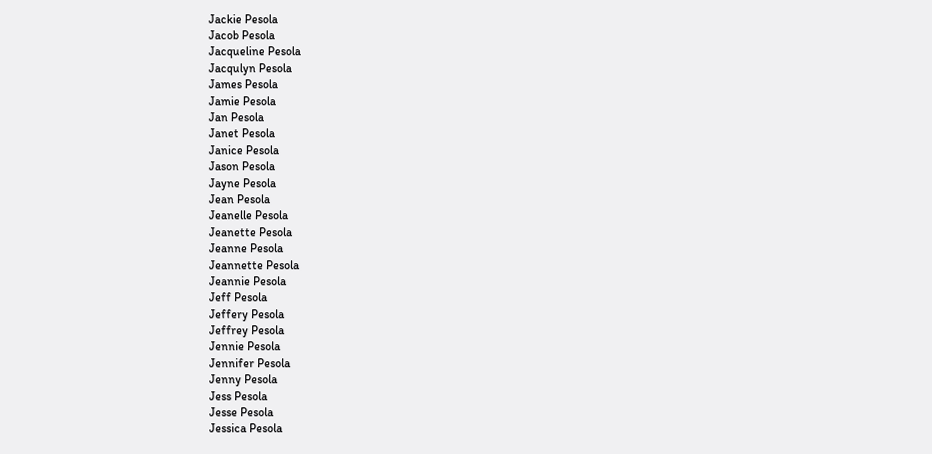Jackie Pesola
Jacob Pesola
Jacqueline Pesola
Jacqulyn Pesola
James Pesola
Jamie Pesola
Jan Pesola
Janet Pesola
Janice Pesola
Jason Pesola
Jayne Pesola
Jean Pesola
Jeanelle Pesola
Jeanette Pesola
Jeanne Pesola
Jeannette Pesola
Jeannie Pesola
Jeff Pesola
Jeffery Pesola
Jeffrey Pesola
Jennie Pesola
Jennifer Pesola
Jenny Pesola
Jess Pesola
Jesse Pesola
Jessica Pesola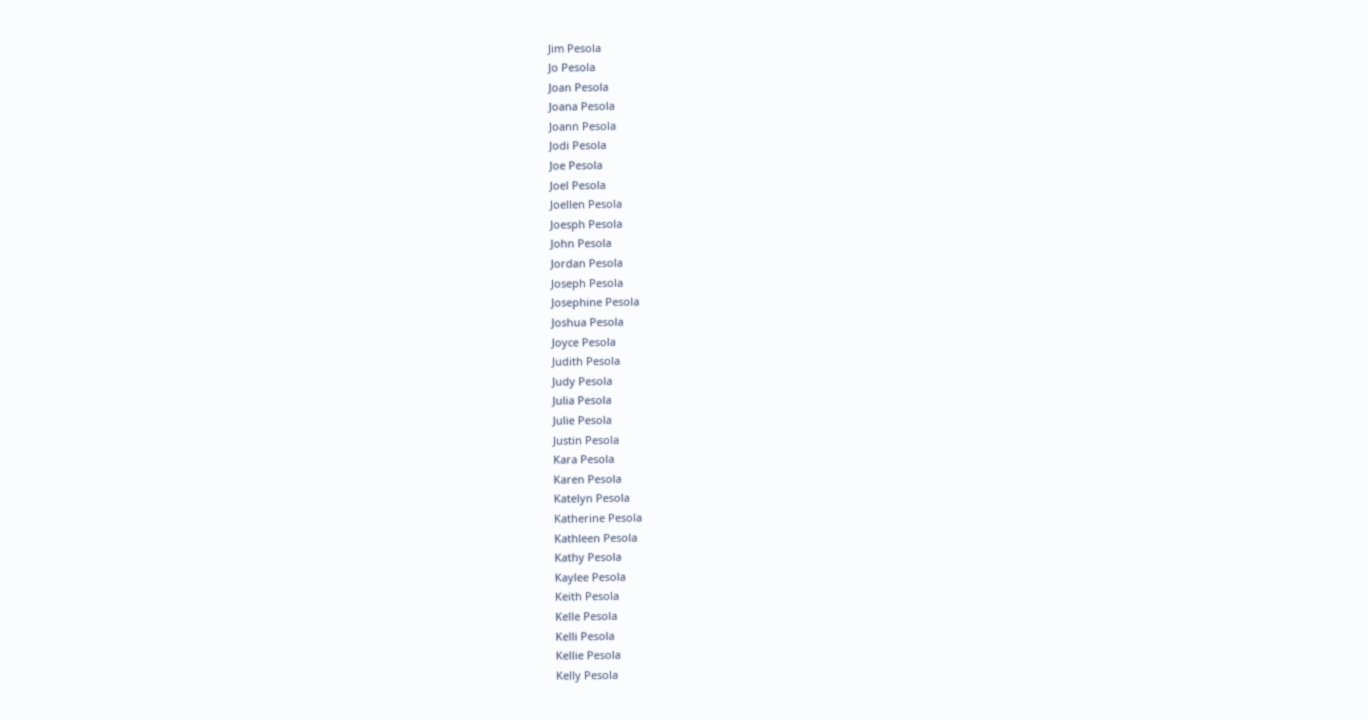Jim Pesola
Jo Pesola
Joan Pesola
Joana Pesola
Joann Pesola
Jodi Pesola
Joe Pesola
Joel Pesola
Joellen Pesola
Joesph Pesola
John Pesola
Jordan Pesola
Joseph Pesola
Josephine Pesola
Joshua Pesola
Joyce Pesola
Judith Pesola
Judy Pesola
Julia Pesola
Julie Pesola
Justin Pesola
Kara Pesola
Karen Pesola
Katelyn Pesola
Katherine Pesola
Kathleen Pesola
Kathy Pesola
Kaylee Pesola
Keith Pesola
Kelle Pesola
Kelli Pesola
Kellie Pesola
Kelly Pesola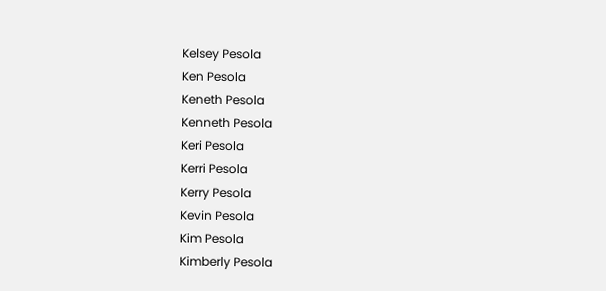Kelsey Pesola
Ken Pesola
Keneth Pesola
Kenneth Pesola
Keri Pesola
Kerri Pesola
Kerry Pesola
Kevin Pesola
Kim Pesola
Kimberly Pesola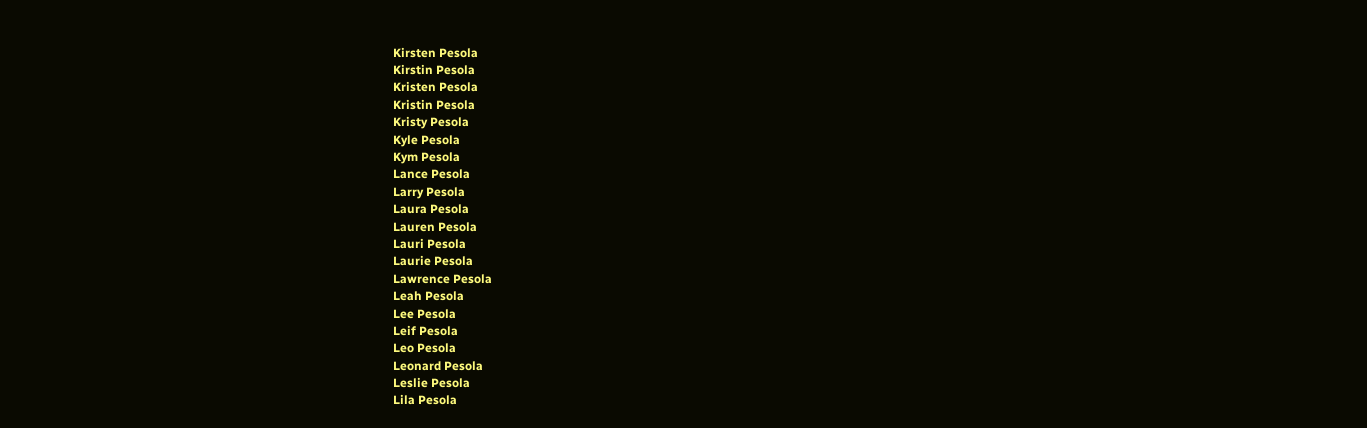Kirsten Pesola
Kirstin Pesola
Kristen Pesola
Kristin Pesola
Kristy Pesola
Kyle Pesola
Kym Pesola
Lance Pesola
Larry Pesola
Laura Pesola
Lauren Pesola
Lauri Pesola
Laurie Pesola
Lawrence Pesola
Leah Pesola
Lee Pesola
Leif Pesola
Leo Pesola
Leonard Pesola
Leslie Pesola
Lila Pesola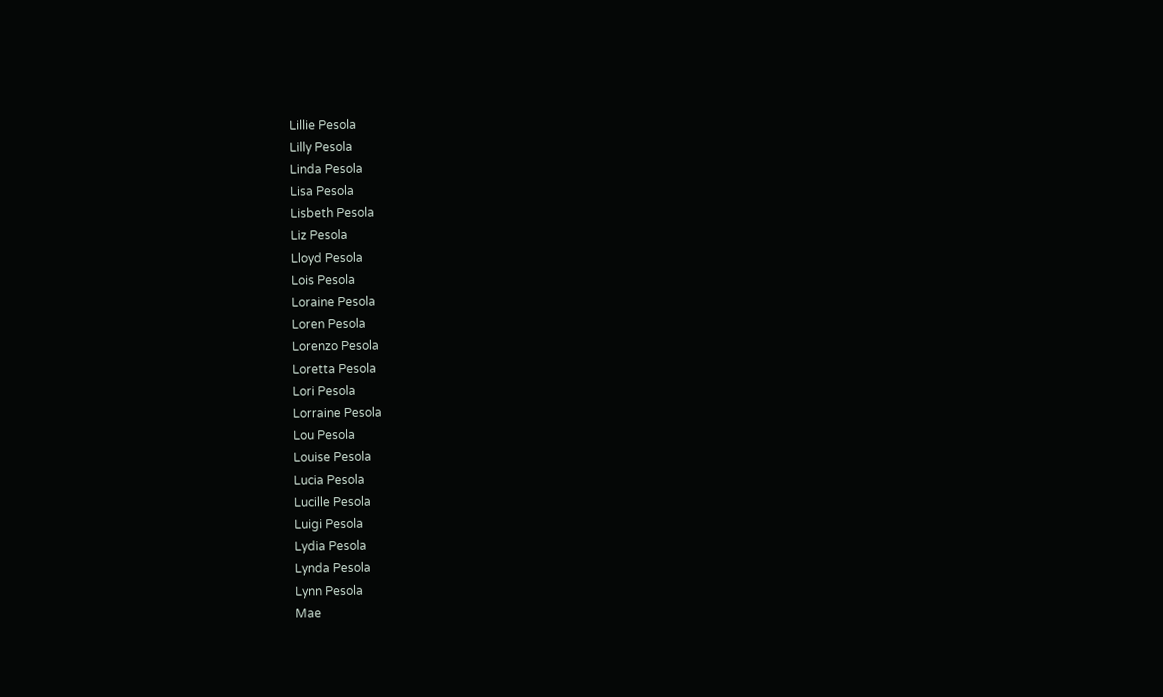Lillie Pesola
Lilly Pesola
Linda Pesola
Lisa Pesola
Lisbeth Pesola
Liz Pesola
Lloyd Pesola
Lois Pesola
Loraine Pesola
Loren Pesola
Lorenzo Pesola
Loretta Pesola
Lori Pesola
Lorraine Pesola
Lou Pesola
Louise Pesola
Lucia Pesola
Lucille Pesola
Luigi Pesola
Lydia Pesola
Lynda Pesola
Lynn Pesola
Mae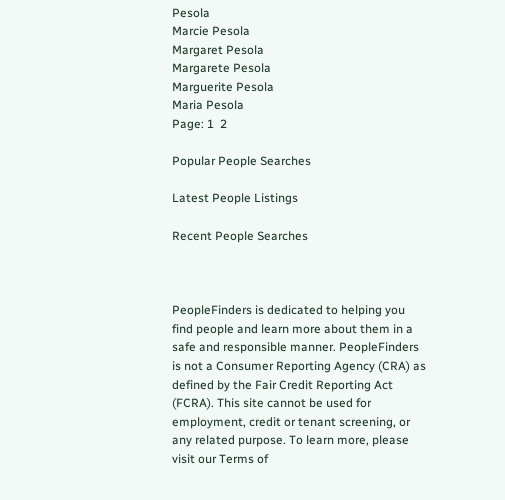Pesola
Marcie Pesola
Margaret Pesola
Margarete Pesola
Marguerite Pesola
Maria Pesola
Page: 1  2

Popular People Searches

Latest People Listings

Recent People Searches



PeopleFinders is dedicated to helping you find people and learn more about them in a safe and responsible manner. PeopleFinders is not a Consumer Reporting Agency (CRA) as defined by the Fair Credit Reporting Act (FCRA). This site cannot be used for employment, credit or tenant screening, or any related purpose. To learn more, please visit our Terms of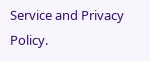Service and Privacy Policy.